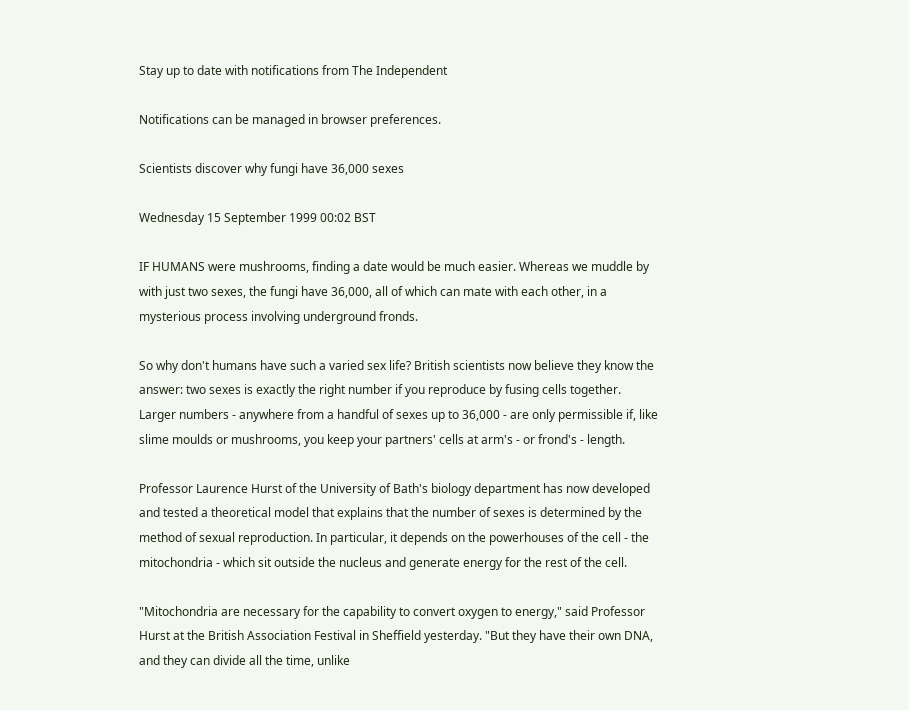Stay up to date with notifications from The Independent

Notifications can be managed in browser preferences.

Scientists discover why fungi have 36,000 sexes

Wednesday 15 September 1999 00:02 BST

IF HUMANS were mushrooms, finding a date would be much easier. Whereas we muddle by with just two sexes, the fungi have 36,000, all of which can mate with each other, in a mysterious process involving underground fronds.

So why don't humans have such a varied sex life? British scientists now believe they know the answer: two sexes is exactly the right number if you reproduce by fusing cells together. Larger numbers - anywhere from a handful of sexes up to 36,000 - are only permissible if, like slime moulds or mushrooms, you keep your partners' cells at arm's - or frond's - length.

Professor Laurence Hurst of the University of Bath's biology department has now developed and tested a theoretical model that explains that the number of sexes is determined by the method of sexual reproduction. In particular, it depends on the powerhouses of the cell - the mitochondria - which sit outside the nucleus and generate energy for the rest of the cell.

"Mitochondria are necessary for the capability to convert oxygen to energy," said Professor Hurst at the British Association Festival in Sheffield yesterday. "But they have their own DNA, and they can divide all the time, unlike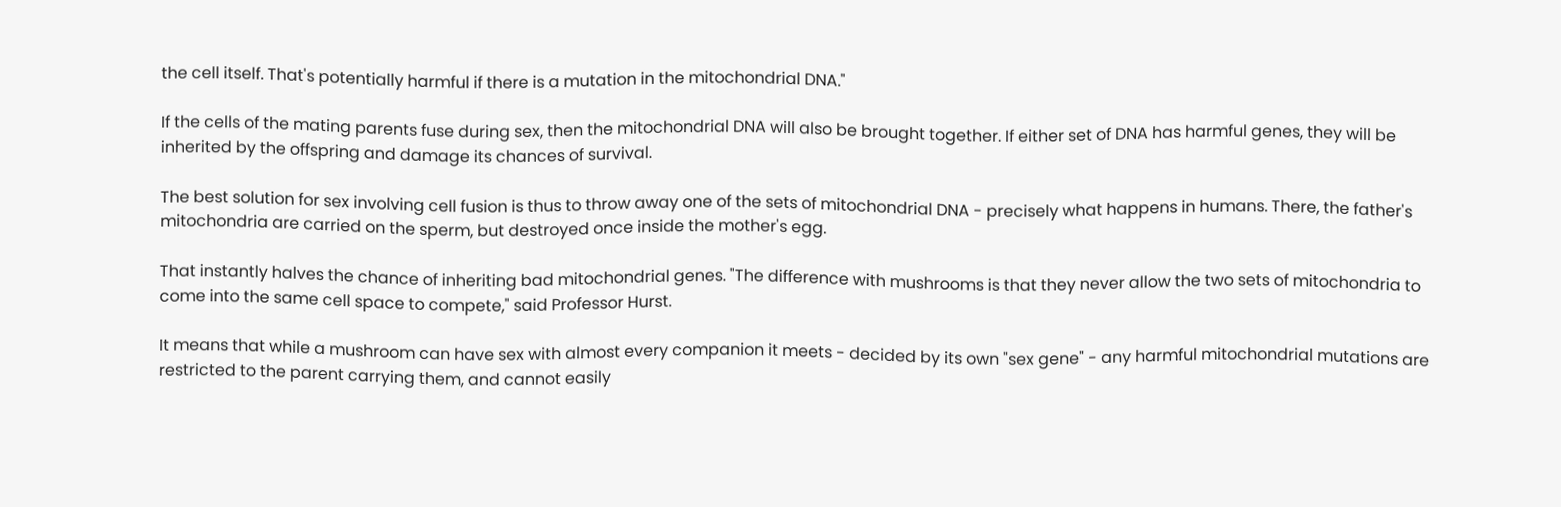the cell itself. That's potentially harmful if there is a mutation in the mitochondrial DNA."

If the cells of the mating parents fuse during sex, then the mitochondrial DNA will also be brought together. If either set of DNA has harmful genes, they will be inherited by the offspring and damage its chances of survival.

The best solution for sex involving cell fusion is thus to throw away one of the sets of mitochondrial DNA - precisely what happens in humans. There, the father's mitochondria are carried on the sperm, but destroyed once inside the mother's egg.

That instantly halves the chance of inheriting bad mitochondrial genes. "The difference with mushrooms is that they never allow the two sets of mitochondria to come into the same cell space to compete," said Professor Hurst.

It means that while a mushroom can have sex with almost every companion it meets - decided by its own "sex gene" - any harmful mitochondrial mutations are restricted to the parent carrying them, and cannot easily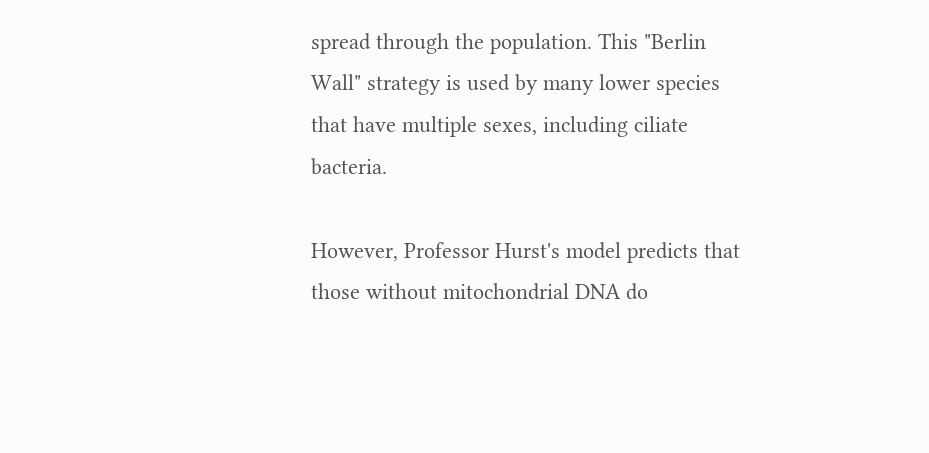spread through the population. This "Berlin Wall" strategy is used by many lower species that have multiple sexes, including ciliate bacteria.

However, Professor Hurst's model predicts that those without mitochondrial DNA do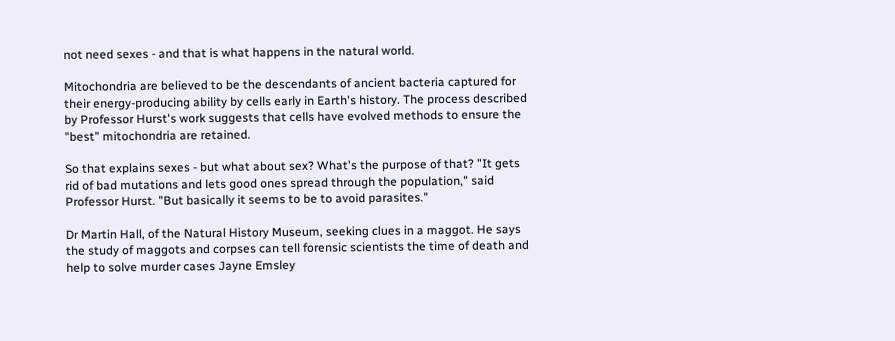not need sexes - and that is what happens in the natural world.

Mitochondria are believed to be the descendants of ancient bacteria captured for their energy-producing ability by cells early in Earth's history. The process described by Professor Hurst's work suggests that cells have evolved methods to ensure the "best" mitochondria are retained.

So that explains sexes - but what about sex? What's the purpose of that? "It gets rid of bad mutations and lets good ones spread through the population," said Professor Hurst. "But basically it seems to be to avoid parasites."

Dr Martin Hall, of the Natural History Museum, seeking clues in a maggot. He says the study of maggots and corpses can tell forensic scientists the time of death and help to solve murder cases Jayne Emsley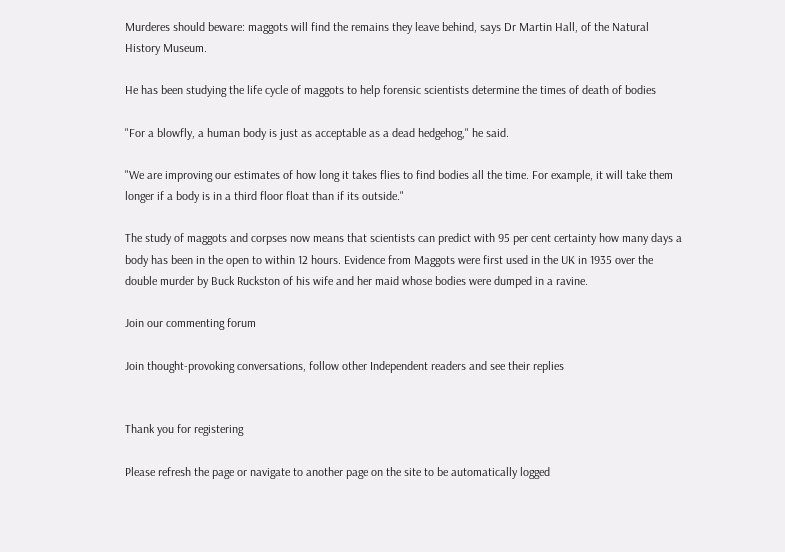Murderes should beware: maggots will find the remains they leave behind, says Dr Martin Hall, of the Natural History Museum.

He has been studying the life cycle of maggots to help forensic scientists determine the times of death of bodies

"For a blowfly, a human body is just as acceptable as a dead hedgehog," he said.

"We are improving our estimates of how long it takes flies to find bodies all the time. For example, it will take them longer if a body is in a third floor float than if its outside."

The study of maggots and corpses now means that scientists can predict with 95 per cent certainty how many days a body has been in the open to within 12 hours. Evidence from Maggots were first used in the UK in 1935 over the double murder by Buck Ruckston of his wife and her maid whose bodies were dumped in a ravine.

Join our commenting forum

Join thought-provoking conversations, follow other Independent readers and see their replies


Thank you for registering

Please refresh the page or navigate to another page on the site to be automatically logged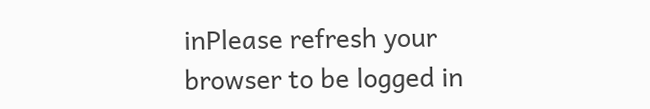inPlease refresh your browser to be logged in